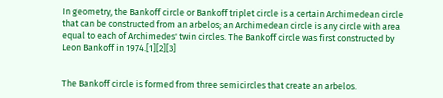In geometry, the Bankoff circle or Bankoff triplet circle is a certain Archimedean circle that can be constructed from an arbelos; an Archimedean circle is any circle with area equal to each of Archimedes' twin circles. The Bankoff circle was first constructed by Leon Bankoff in 1974.[1][2][3]


The Bankoff circle is formed from three semicircles that create an arbelos.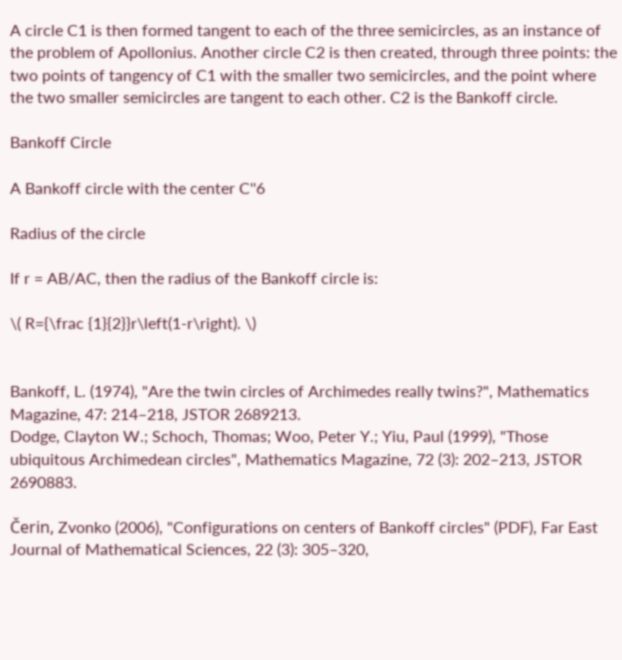A circle C1 is then formed tangent to each of the three semicircles, as an instance of the problem of Apollonius. Another circle C2 is then created, through three points: the two points of tangency of C1 with the smaller two semicircles, and the point where the two smaller semicircles are tangent to each other. C2 is the Bankoff circle.

Bankoff Circle

A Bankoff circle with the center C''6

Radius of the circle

If r = AB/AC, then the radius of the Bankoff circle is:

\( R={\frac {1}{2}}r\left(1-r\right). \)


Bankoff, L. (1974), "Are the twin circles of Archimedes really twins?", Mathematics Magazine, 47: 214–218, JSTOR 2689213.
Dodge, Clayton W.; Schoch, Thomas; Woo, Peter Y.; Yiu, Paul (1999), "Those ubiquitous Archimedean circles", Mathematics Magazine, 72 (3): 202–213, JSTOR 2690883.

Čerin, Zvonko (2006), "Configurations on centers of Bankoff circles" (PDF), Far East Journal of Mathematical Sciences, 22 (3): 305–320,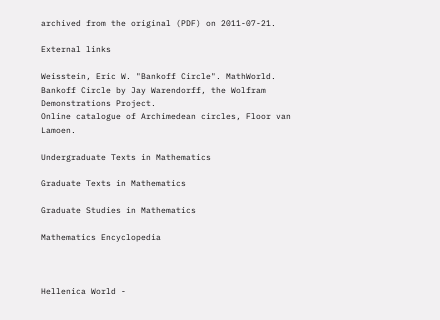archived from the original (PDF) on 2011-07-21.

External links

Weisstein, Eric W. "Bankoff Circle". MathWorld.
Bankoff Circle by Jay Warendorff, the Wolfram Demonstrations Project.
Online catalogue of Archimedean circles, Floor van Lamoen.

Undergraduate Texts in Mathematics

Graduate Texts in Mathematics

Graduate Studies in Mathematics

Mathematics Encyclopedia



Hellenica World -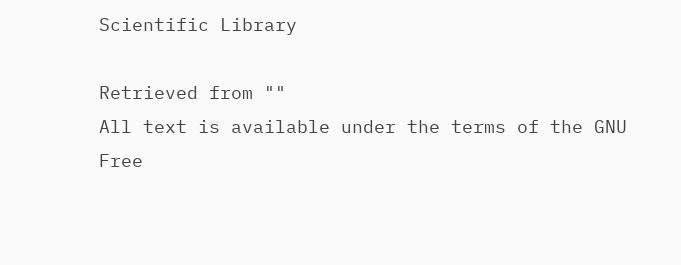Scientific Library

Retrieved from ""
All text is available under the terms of the GNU Free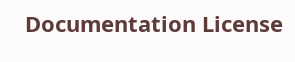Documentation License